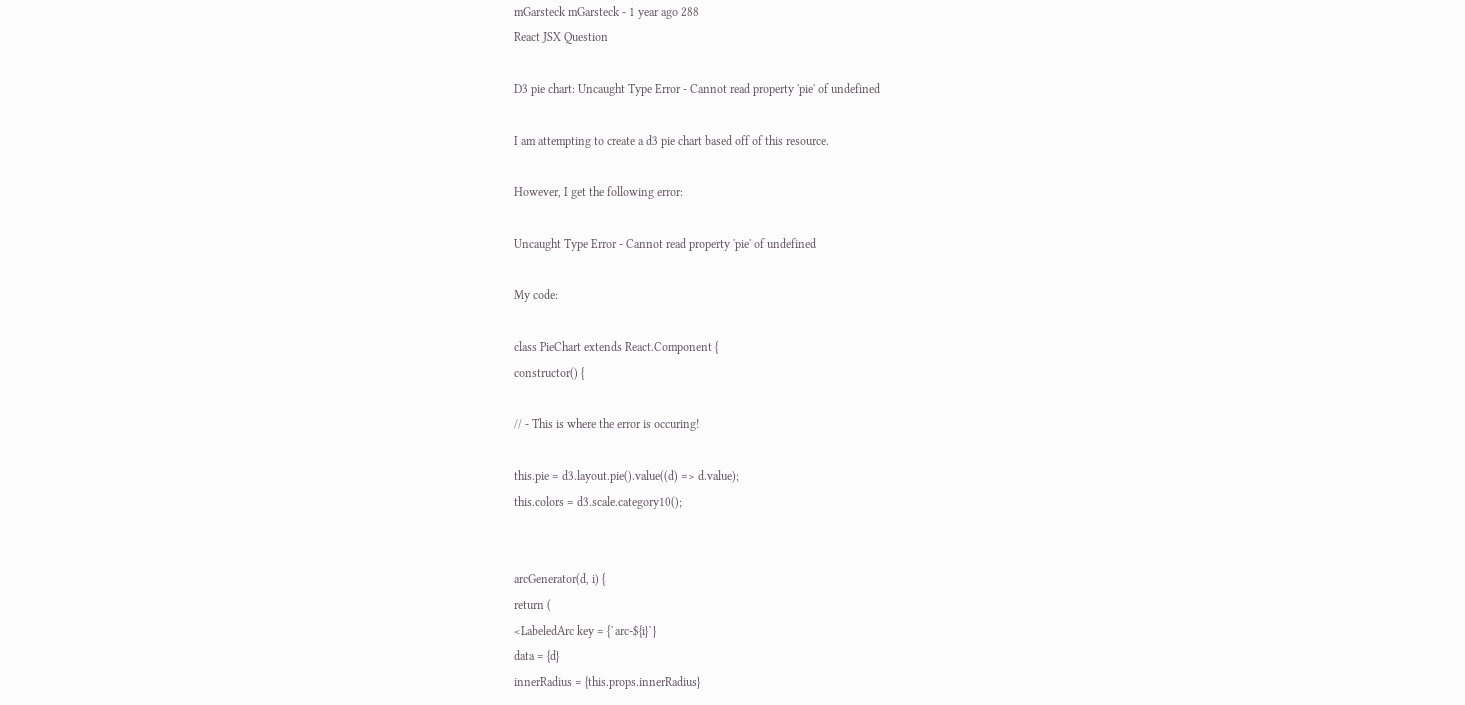mGarsteck mGarsteck - 1 year ago 288
React JSX Question

D3 pie chart: Uncaught Type Error - Cannot read property 'pie' of undefined

I am attempting to create a d3 pie chart based off of this resource.

However, I get the following error:

Uncaught Type Error - Cannot read property 'pie' of undefined

My code:

class PieChart extends React.Component {
constructor() {

// - This is where the error is occuring!

this.pie = d3.layout.pie().value((d) => d.value);
this.colors = d3.scale.category10();


arcGenerator(d, i) {
return (
<LabeledArc key = {`arc-${i}`}
data = {d}
innerRadius = {this.props.innerRadius}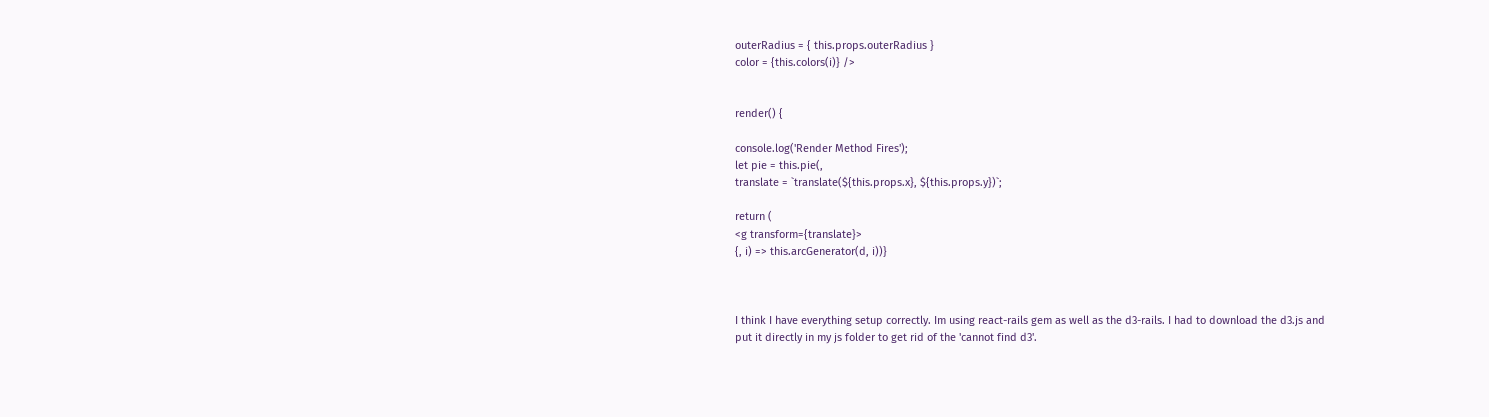outerRadius = { this.props.outerRadius }
color = {this.colors(i)} />


render() {

console.log('Render Method Fires');
let pie = this.pie(,
translate = `translate(${this.props.x}, ${this.props.y})`;

return (
<g transform={translate}>
{, i) => this.arcGenerator(d, i))}



I think I have everything setup correctly. Im using react-rails gem as well as the d3-rails. I had to download the d3.js and put it directly in my js folder to get rid of the 'cannot find d3'.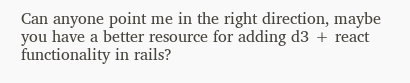Can anyone point me in the right direction, maybe you have a better resource for adding d3 + react functionality in rails?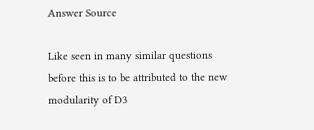Answer Source

Like seen in many similar questions before this is to be attributed to the new modularity of D3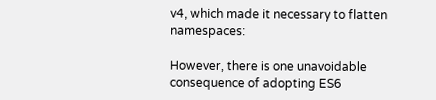v4, which made it necessary to flatten namespaces:

However, there is one unavoidable consequence of adopting ES6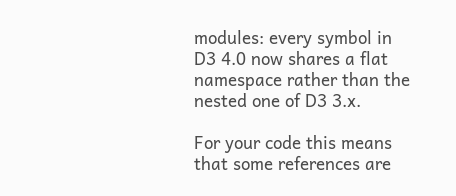modules: every symbol in D3 4.0 now shares a flat namespace rather than the nested one of D3 3.x.

For your code this means that some references are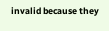invalid because they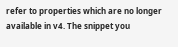refer to properties which are no longer available in v4. The snippet you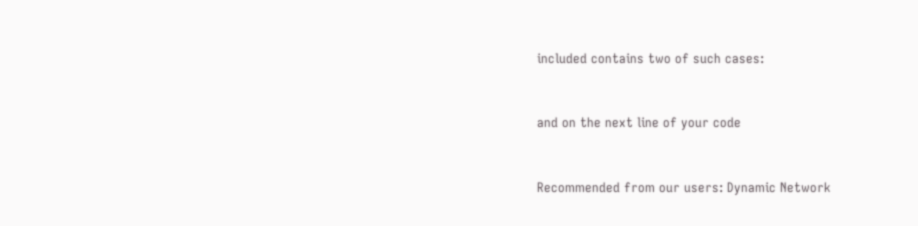included contains two of such cases:


and on the next line of your code


Recommended from our users: Dynamic Network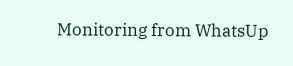Monitoring from WhatsUp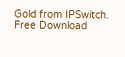Gold from IPSwitch. Free Download